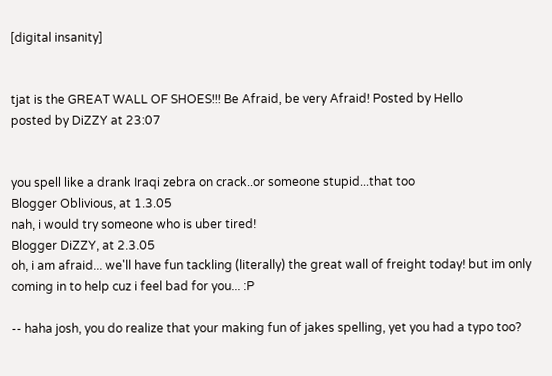[digital insanity]


tjat is the GREAT WALL OF SHOES!!! Be Afraid, be very Afraid! Posted by Hello
posted by DiZZY at 23:07


you spell like a drank Iraqi zebra on crack..or someone stupid...that too
Blogger Oblivious, at 1.3.05
nah, i would try someone who is uber tired!
Blogger DiZZY, at 2.3.05
oh, i am afraid... we'll have fun tackling (literally) the great wall of freight today! but im only coming in to help cuz i feel bad for you... :P

-- haha josh, you do realize that your making fun of jakes spelling, yet you had a typo too?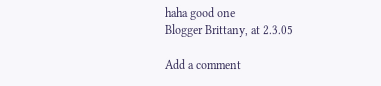haha good one
Blogger Brittany, at 2.3.05

Add a comment